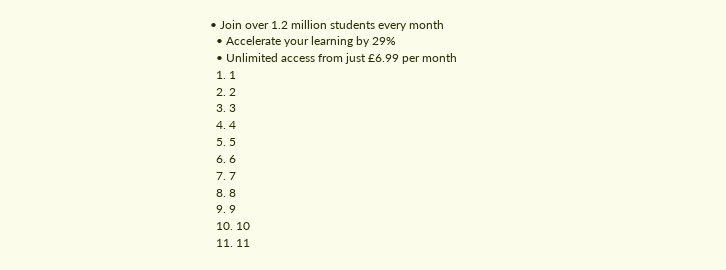• Join over 1.2 million students every month
  • Accelerate your learning by 29%
  • Unlimited access from just £6.99 per month
  1. 1
  2. 2
  3. 3
  4. 4
  5. 5
  6. 6
  7. 7
  8. 8
  9. 9
  10. 10
  11. 11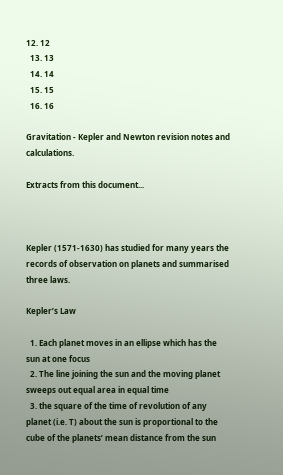12. 12
  13. 13
  14. 14
  15. 15
  16. 16

Gravitation - Kepler and Newton revision notes and calculations.

Extracts from this document...



Kepler (1571-1630) has studied for many years the records of observation on planets and summarised three laws.

Kepler’s Law

  1. Each planet moves in an ellipse which has the sun at one focus
  2. The line joining the sun and the moving planet sweeps out equal area in equal time
  3. the square of the time of revolution of any planet (i.e. T) about the sun is proportional to the cube of the planets’ mean distance from the sun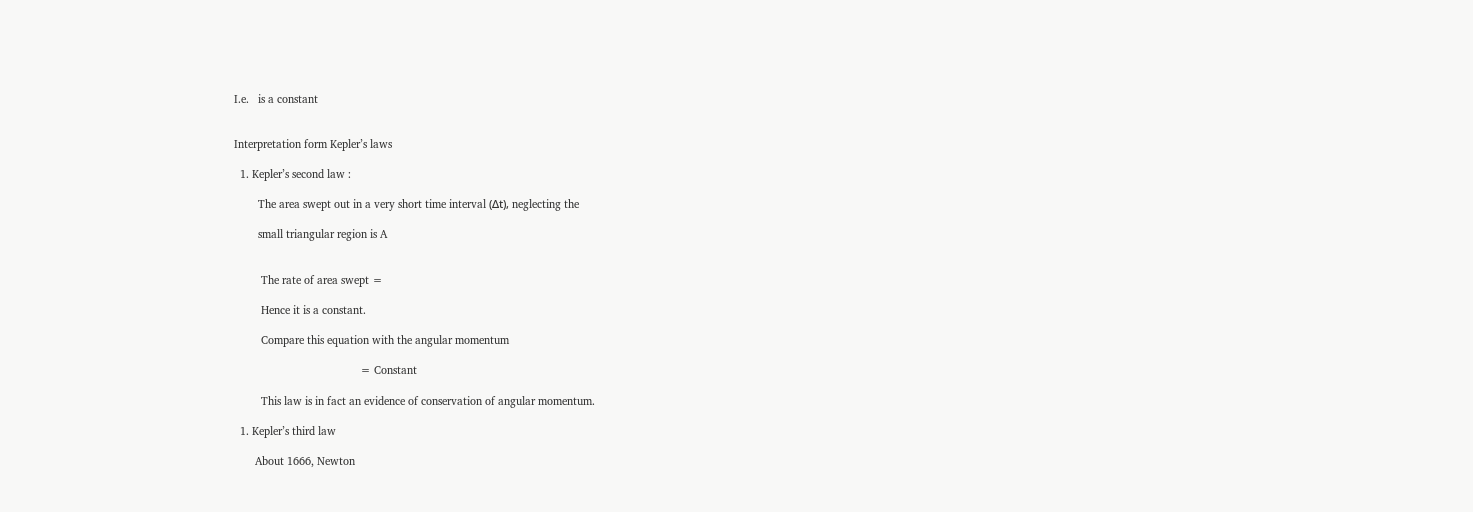I.e.   is a constant


Interpretation form Kepler’s laws

  1. Kepler’s second law :

        The area swept out in a very short time interval (Δt), neglecting the

        small triangular region is A


         The rate of area swept =

         Hence it is a constant.

         Compare this equation with the angular momentum

                                          = Constant

         This law is in fact an evidence of conservation of angular momentum.

  1. Kepler’s third law

       About 1666, Newton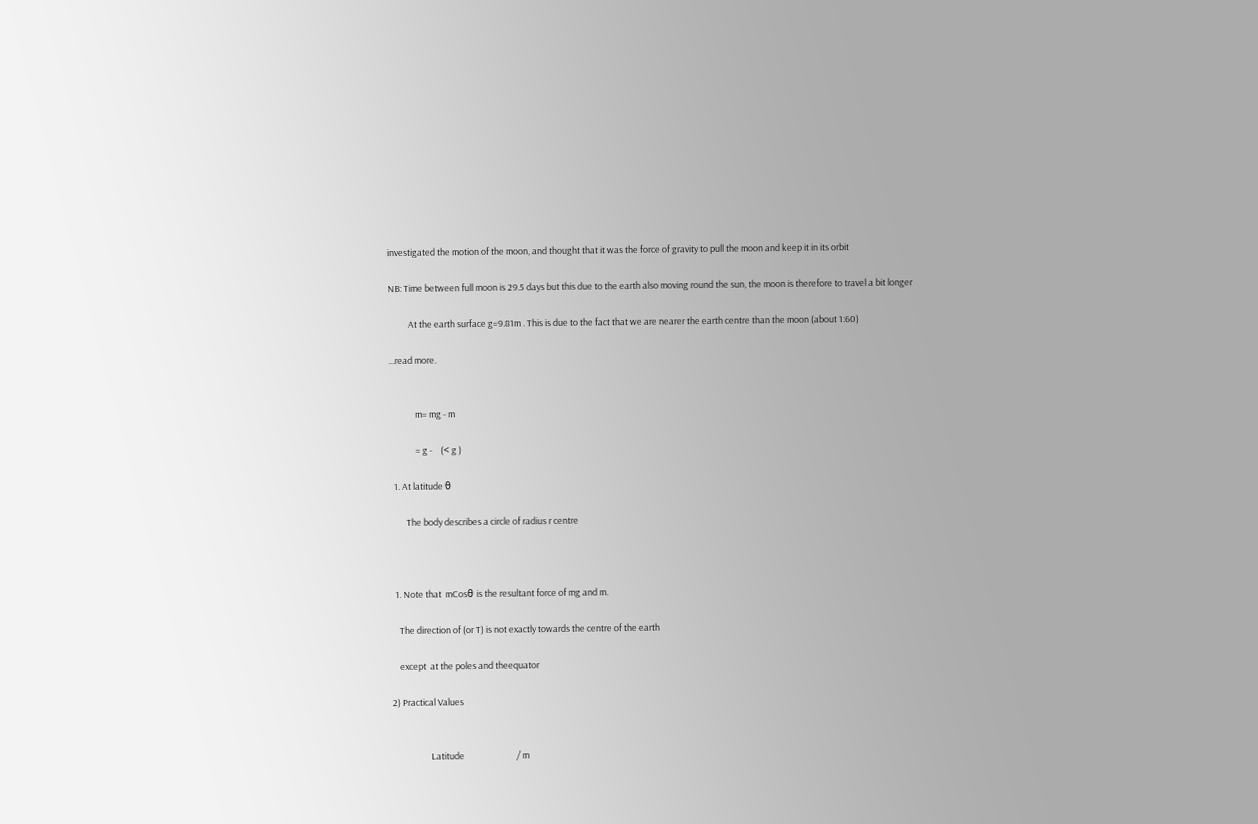investigated the motion of the moon, and thought that it was the force of gravity to pull the moon and keep it in its orbit

NB: Time between full moon is 29.5 days but this due to the earth also moving round the sun, the moon is therefore to travel a bit longer

          At the earth surface g=9.81m . This is due to the fact that we are nearer the earth centre than the moon (about 1:60)

...read more.


             m= mg - m

             = g -    (< g )

  1. At latitude θ

        The body describes a circle of radius r centre



  1. Note that  mCosθ is the resultant force of mg and m.

    The direction of (or T) is not exactly towards the centre of the earth

    except  at the poles and theequator

2) Practical Values


                   Latitude                          / m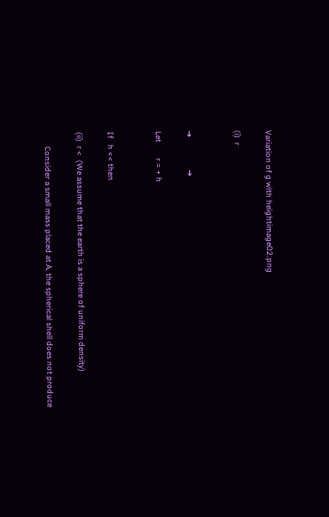Variation of g with heightimage02.png

(i)  r


➔                ➔

Let        r = + h


If   h << then

(ii)  r <  (We assume that the earth is a sphere of uniform density)

       Consider a small mass placed at A, the spherical shell does not produce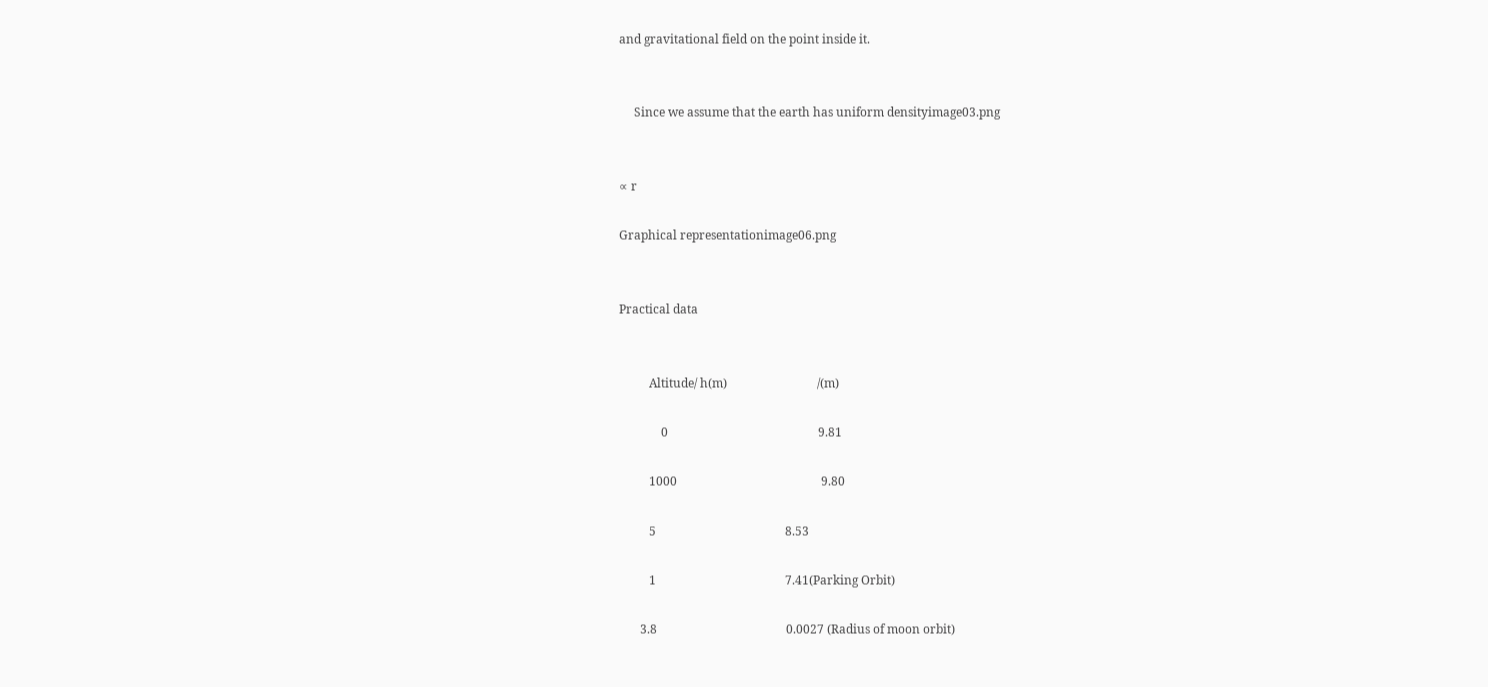and gravitational field on the point inside it.


     Since we assume that the earth has uniform densityimage03.png


∝ r

Graphical representationimage06.png


Practical data


          Altitude/ h(m)                              /(m)

              0                                                  9.81

          1000                                                9.80

          5                                           8.53

          1                                           7.41(Parking Orbit)

       3.8                                           0.0027 (Radius of moon orbit)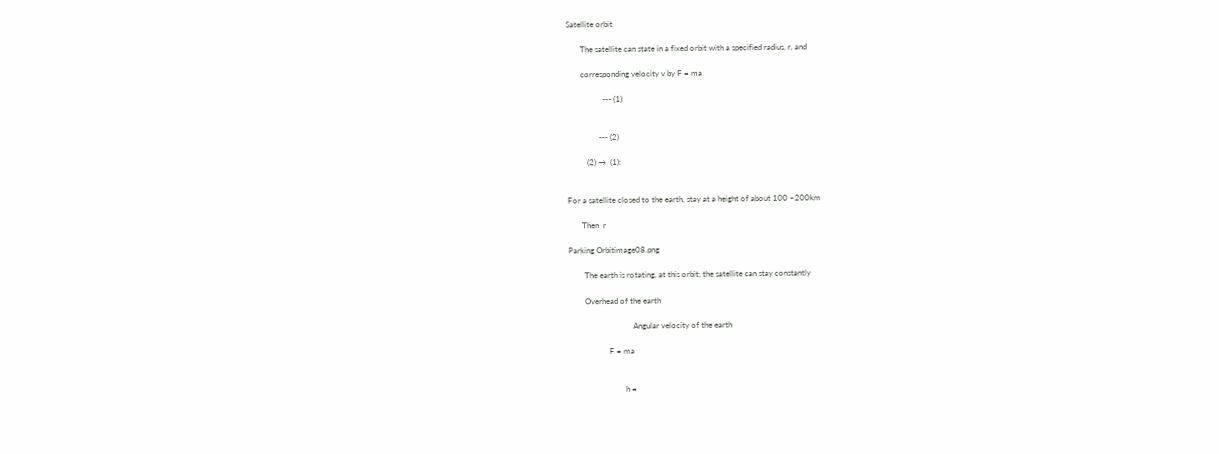Satellite orbit

       The satellite can state in a fixed orbit with a specified radius, r, and

       corresponding velocity v by F = ma

                  --- (1)


                --- (2)

          (2) →  (1):


For a satellite closed to the earth, stay at a height of about 100 –200km

       Then  r

Parking Orbitimage08.png

        The earth is rotating, at this orbit; the satellite can stay constantly

        Overhead of the earth

                                Angular velocity of the earth

                    F = ma


                            h =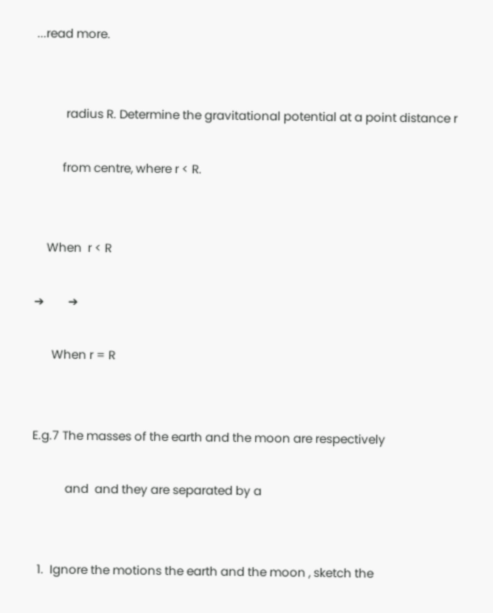...read more.


          radius R. Determine the gravitational potential at a point distance r

         from centre, where r < R.


    When  r < R

➔        ➔

      When r = R


E.g.7 The masses of the earth and the moon are respectively

           and  and they are separated by a


  1.  Ignore the motions the earth and the moon , sketch the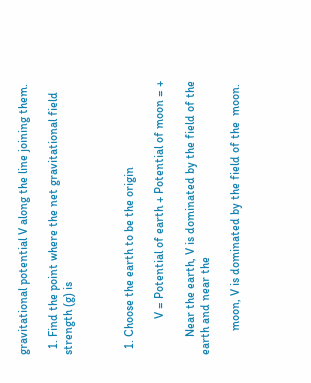gravitational potential V along the line joining them.

  1. Find the point where the net gravitational field strength (g) is



  1. Choose the earth to be the origin

            V = Potential of earth + Potential of moon = +

      Near the earth, V is dominated by the field of the earth and near the

        moon, V is dominated by the field of the  moon.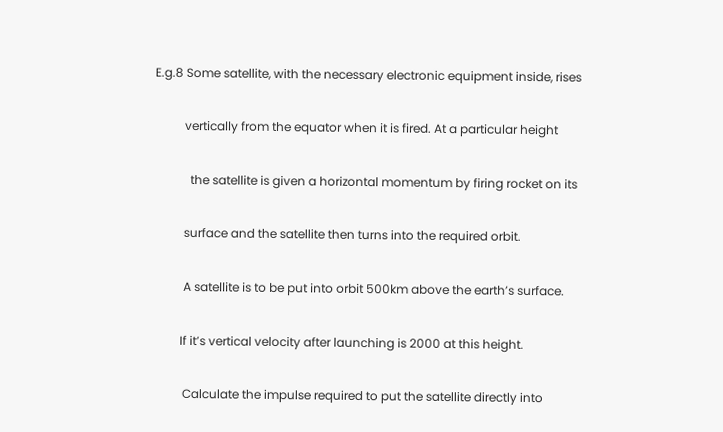E.g.8 Some satellite, with the necessary electronic equipment inside, rises

          vertically from the equator when it is fired. At a particular height

            the satellite is given a horizontal momentum by firing rocket on its

          surface and the satellite then turns into the required orbit.

          A satellite is to be put into orbit 500km above the earth’s surface.

         If it’s vertical velocity after launching is 2000 at this height.

          Calculate the impulse required to put the satellite directly into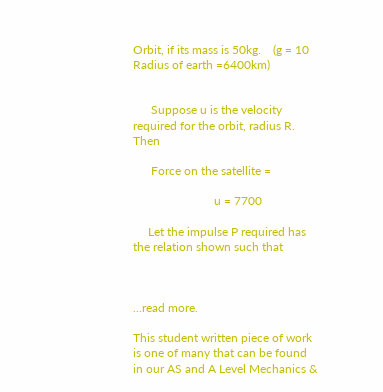Orbit, if its mass is 50kg.    (g = 10   Radius of earth =6400km)


      Suppose u is the velocity required for the orbit, radius R.  Then

      Force on the satellite =

                           u = 7700

     Let the impulse P required has the relation shown such that



...read more.

This student written piece of work is one of many that can be found in our AS and A Level Mechanics &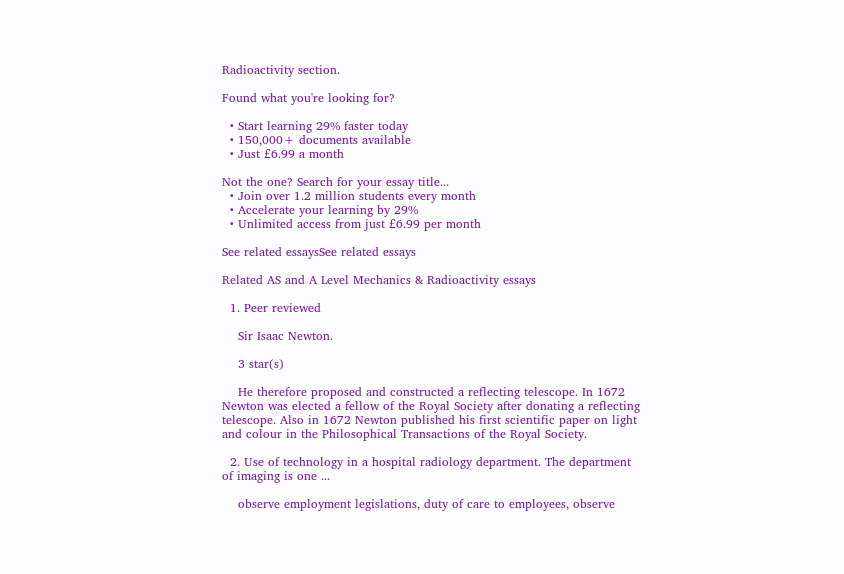Radioactivity section.

Found what you're looking for?

  • Start learning 29% faster today
  • 150,000+ documents available
  • Just £6.99 a month

Not the one? Search for your essay title...
  • Join over 1.2 million students every month
  • Accelerate your learning by 29%
  • Unlimited access from just £6.99 per month

See related essaysSee related essays

Related AS and A Level Mechanics & Radioactivity essays

  1. Peer reviewed

    Sir Isaac Newton.

    3 star(s)

    He therefore proposed and constructed a reflecting telescope. In 1672 Newton was elected a fellow of the Royal Society after donating a reflecting telescope. Also in 1672 Newton published his first scientific paper on light and colour in the Philosophical Transactions of the Royal Society.

  2. Use of technology in a hospital radiology department. The department of imaging is one ...

    observe employment legislations, duty of care to employees, observe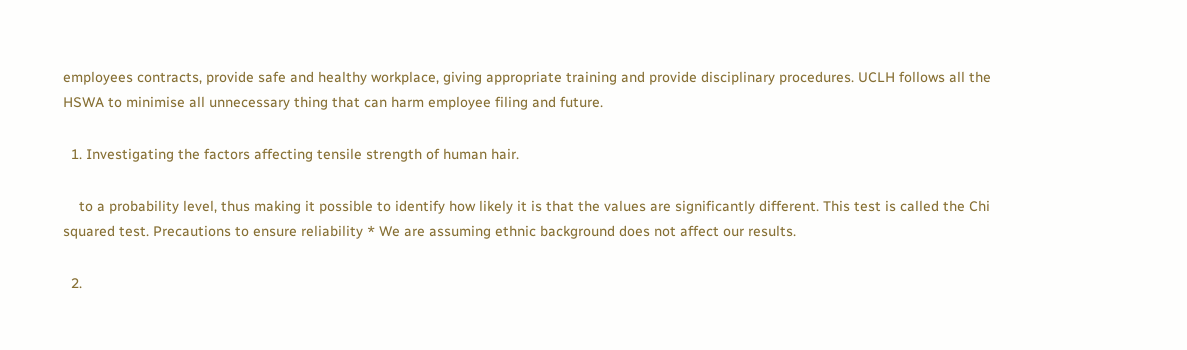employees contracts, provide safe and healthy workplace, giving appropriate training and provide disciplinary procedures. UCLH follows all the HSWA to minimise all unnecessary thing that can harm employee filing and future.

  1. Investigating the factors affecting tensile strength of human hair.

    to a probability level, thus making it possible to identify how likely it is that the values are significantly different. This test is called the Chi squared test. Precautions to ensure reliability * We are assuming ethnic background does not affect our results.

  2.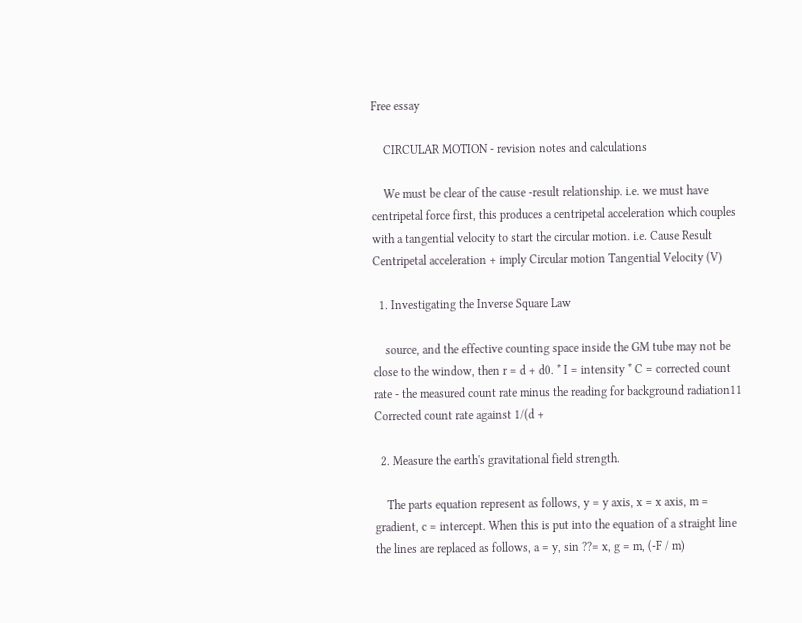Free essay

    CIRCULAR MOTION - revision notes and calculations

    We must be clear of the cause -result relationship. i.e. we must have centripetal force first, this produces a centripetal acceleration which couples with a tangential velocity to start the circular motion. i.e. Cause Result Centripetal acceleration + imply Circular motion Tangential Velocity (V)

  1. Investigating the Inverse Square Law

    source, and the effective counting space inside the GM tube may not be close to the window, then r = d + d0. * I = intensity * C = corrected count rate - the measured count rate minus the reading for background radiation11 Corrected count rate against 1/(d +

  2. Measure the earth's gravitational field strength.

    The parts equation represent as follows, y = y axis, x = x axis, m = gradient, c = intercept. When this is put into the equation of a straight line the lines are replaced as follows, a = y, sin ??= x, g = m, (-F / m)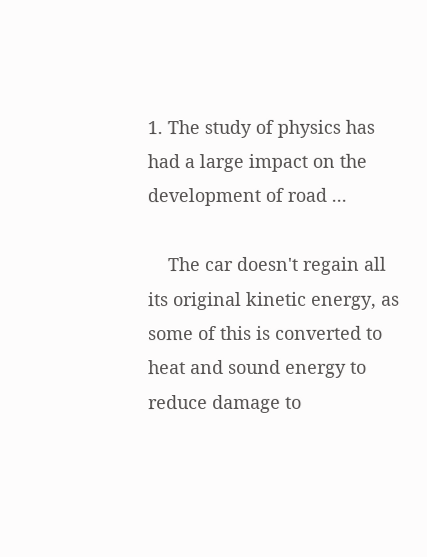1. The study of physics has had a large impact on the development of road ...

    The car doesn't regain all its original kinetic energy, as some of this is converted to heat and sound energy to reduce damage to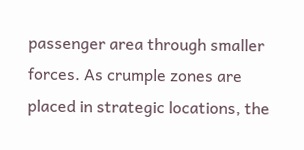passenger area through smaller forces. As crumple zones are placed in strategic locations, the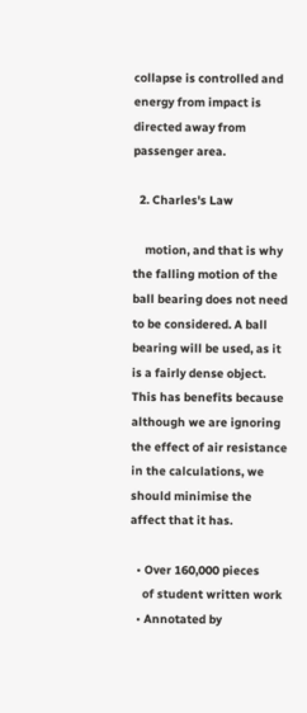collapse is controlled and energy from impact is directed away from passenger area.

  2. Charles's Law

    motion, and that is why the falling motion of the ball bearing does not need to be considered. A ball bearing will be used, as it is a fairly dense object. This has benefits because although we are ignoring the effect of air resistance in the calculations, we should minimise the affect that it has.

  • Over 160,000 pieces
    of student written work
  • Annotated by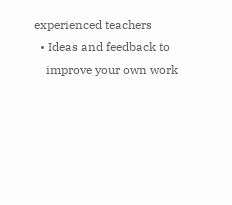experienced teachers
  • Ideas and feedback to
    improve your own work